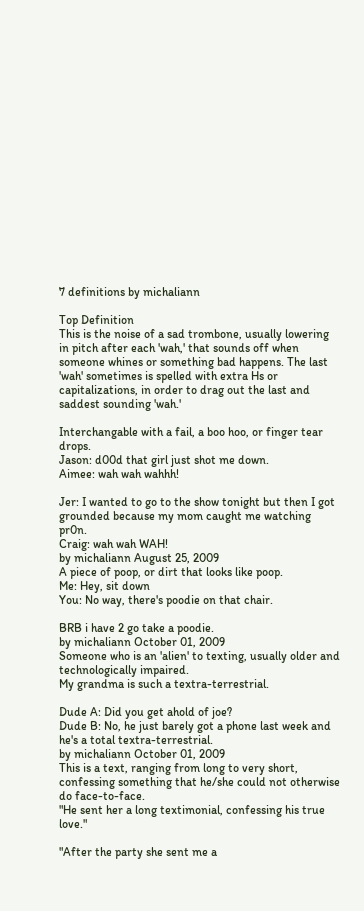7 definitions by michaliann

Top Definition
This is the noise of a sad trombone, usually lowering in pitch after each 'wah,' that sounds off when someone whines or something bad happens. The last 'wah' sometimes is spelled with extra Hs or capitalizations, in order to drag out the last and saddest sounding 'wah.'

Interchangable with a fail, a boo hoo, or finger tear drops.
Jason: d00d that girl just shot me down.
Aimee: wah wah wahhh!

Jer: I wanted to go to the show tonight but then I got grounded because my mom caught me watching pr0n.
Craig: wah wah WAH!
by michaliann August 25, 2009
A piece of poop, or dirt that looks like poop.
Me: Hey, sit down
You: No way, there's poodie on that chair.

BRB i have 2 go take a poodie.
by michaliann October 01, 2009
Someone who is an 'alien' to texting, usually older and technologically impaired.
My grandma is such a textra-terrestrial.

Dude A: Did you get ahold of joe?
Dude B: No, he just barely got a phone last week and he's a total textra-terrestrial.
by michaliann October 01, 2009
This is a text, ranging from long to very short, confessing something that he/she could not otherwise do face-to-face.
"He sent her a long textimonial, confessing his true love."

"After the party she sent me a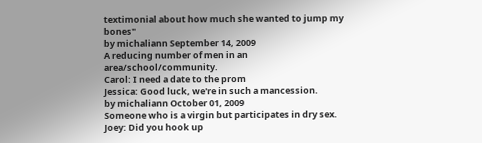textimonial about how much she wanted to jump my bones"
by michaliann September 14, 2009
A reducing number of men in an area/school/community.
Carol: I need a date to the prom
Jessica: Good luck, we're in such a mancession.
by michaliann October 01, 2009
Someone who is a virgin but participates in dry sex.
Joey: Did you hook up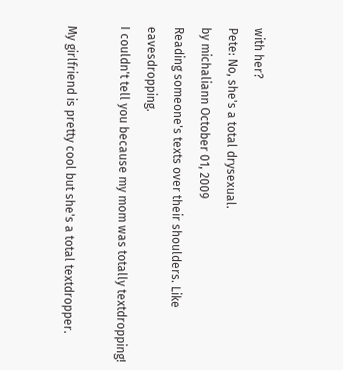with her?
Pete: No, she's a total drysexual.
by michaliann October 01, 2009
Reading someone's texts over their shoulders. Like eavesdropping.
I couldn't tell you because my mom was totally textdropping!

My girlfriend is pretty cool but she's a total textdropper.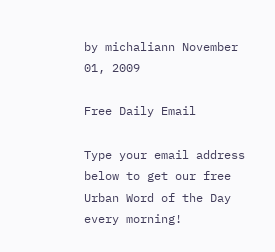by michaliann November 01, 2009

Free Daily Email

Type your email address below to get our free Urban Word of the Day every morning!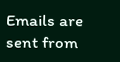Emails are sent from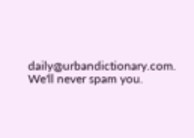daily@urbandictionary.com. We'll never spam you.